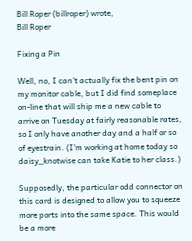Bill Roper (billroper) wrote,
Bill Roper

Fixing a Pin

Well, no, I can't actually fix the bent pin on my monitor cable, but I did find someplace on-line that will ship me a new cable to arrive on Tuesday at fairly reasonable rates, so I only have another day and a half or so of eyestrain. (I'm working at home today so daisy_knotwise can take Katie to her class.)

Supposedly, the particular odd connector on this card is designed to allow you to squeeze more ports into the same space. This would be a more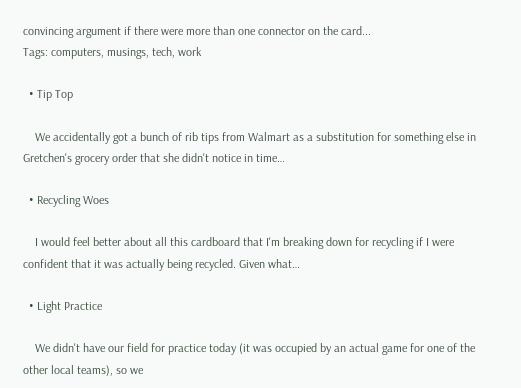convincing argument if there were more than one connector on the card...
Tags: computers, musings, tech, work

  • Tip Top

    We accidentally got a bunch of rib tips from Walmart as a substitution for something else in Gretchen's grocery order that she didn't notice in time…

  • Recycling Woes

    I would feel better about all this cardboard that I'm breaking down for recycling if I were confident that it was actually being recycled. Given what…

  • Light Practice

    We didn't have our field for practice today (it was occupied by an actual game for one of the other local teams), so we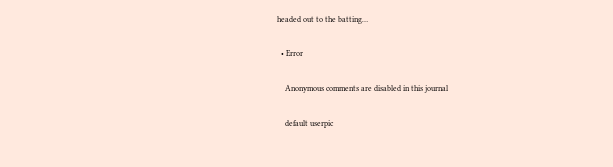headed out to the batting…

  • Error

    Anonymous comments are disabled in this journal

    default userpic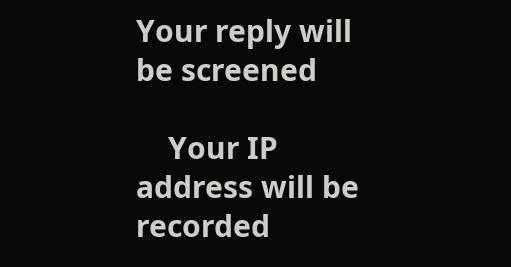Your reply will be screened

    Your IP address will be recorded